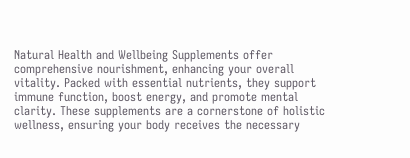Natural Health and Wellbeing Supplements offer comprehensive nourishment, enhancing your overall vitality. Packed with essential nutrients, they support immune function, boost energy, and promote mental clarity. These supplements are a cornerstone of holistic wellness, ensuring your body receives the necessary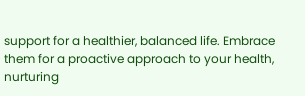support for a healthier, balanced life. Embrace them for a proactive approach to your health, nurturing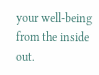your well-being from the inside out.